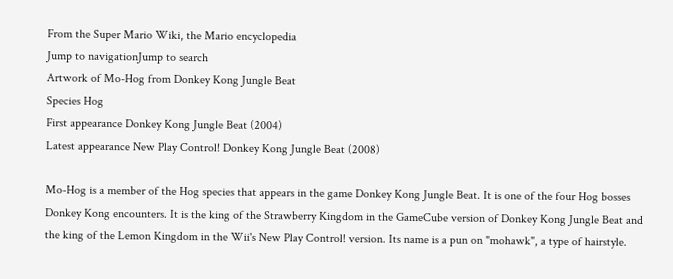From the Super Mario Wiki, the Mario encyclopedia
Jump to navigationJump to search
Artwork of Mo-Hog from Donkey Kong Jungle Beat
Species Hog
First appearance Donkey Kong Jungle Beat (2004)
Latest appearance New Play Control! Donkey Kong Jungle Beat (2008)

Mo-Hog is a member of the Hog species that appears in the game Donkey Kong Jungle Beat. It is one of the four Hog bosses Donkey Kong encounters. It is the king of the Strawberry Kingdom in the GameCube version of Donkey Kong Jungle Beat and the king of the Lemon Kingdom in the Wii's New Play Control! version. Its name is a pun on "mohawk", a type of hairstyle.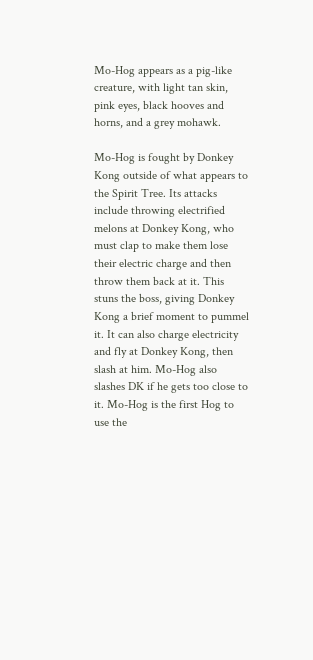Mo-Hog appears as a pig-like creature, with light tan skin, pink eyes, black hooves and horns, and a grey mohawk.

Mo-Hog is fought by Donkey Kong outside of what appears to the Spirit Tree. Its attacks include throwing electrified melons at Donkey Kong, who must clap to make them lose their electric charge and then throw them back at it. This stuns the boss, giving Donkey Kong a brief moment to pummel it. It can also charge electricity and fly at Donkey Kong, then slash at him. Mo-Hog also slashes DK if he gets too close to it. Mo-Hog is the first Hog to use the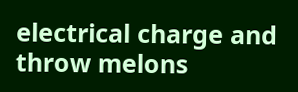electrical charge and throw melons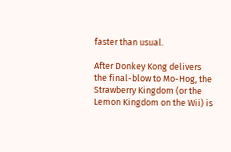faster than usual.

After Donkey Kong delivers the final-blow to Mo-Hog, the Strawberry Kingdom (or the Lemon Kingdom on the Wii) is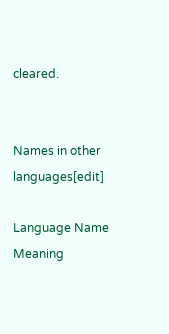cleared.


Names in other languages[edit]

Language Name Meaning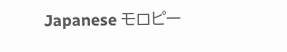Japanese モロピー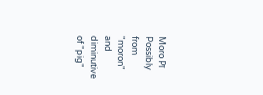Moro Pī
Possibly from "moron" and diminutive of "pig"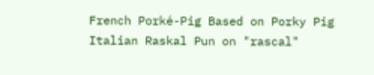French Porké-Pig Based on Porky Pig
Italian Raskal Pun on "rascal"